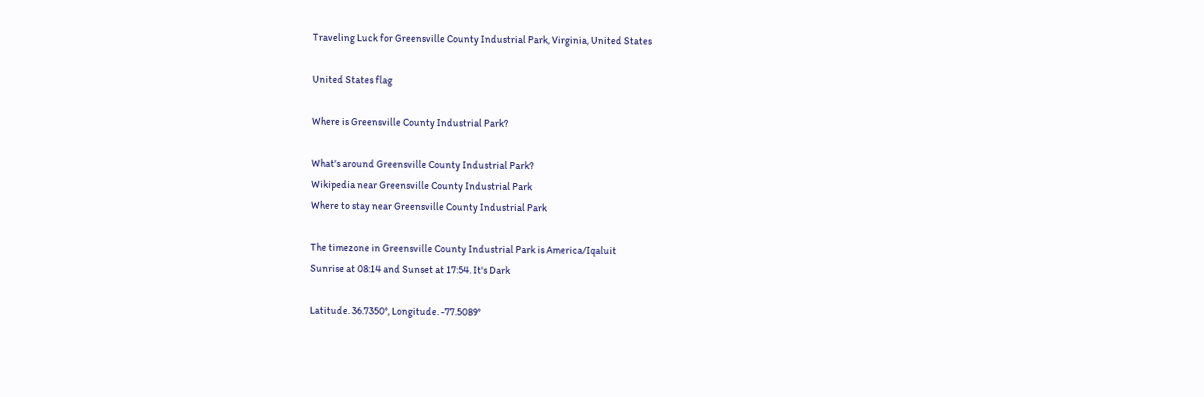Traveling Luck for Greensville County Industrial Park, Virginia, United States

United States flag

Where is Greensville County Industrial Park?

What's around Greensville County Industrial Park?
Wikipedia near Greensville County Industrial Park
Where to stay near Greensville County Industrial Park

The timezone in Greensville County Industrial Park is America/Iqaluit
Sunrise at 08:14 and Sunset at 17:54. It's Dark

Latitude. 36.7350°, Longitude. -77.5089°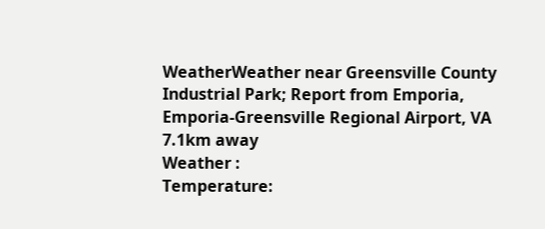WeatherWeather near Greensville County Industrial Park; Report from Emporia, Emporia-Greensville Regional Airport, VA 7.1km away
Weather :
Temperature: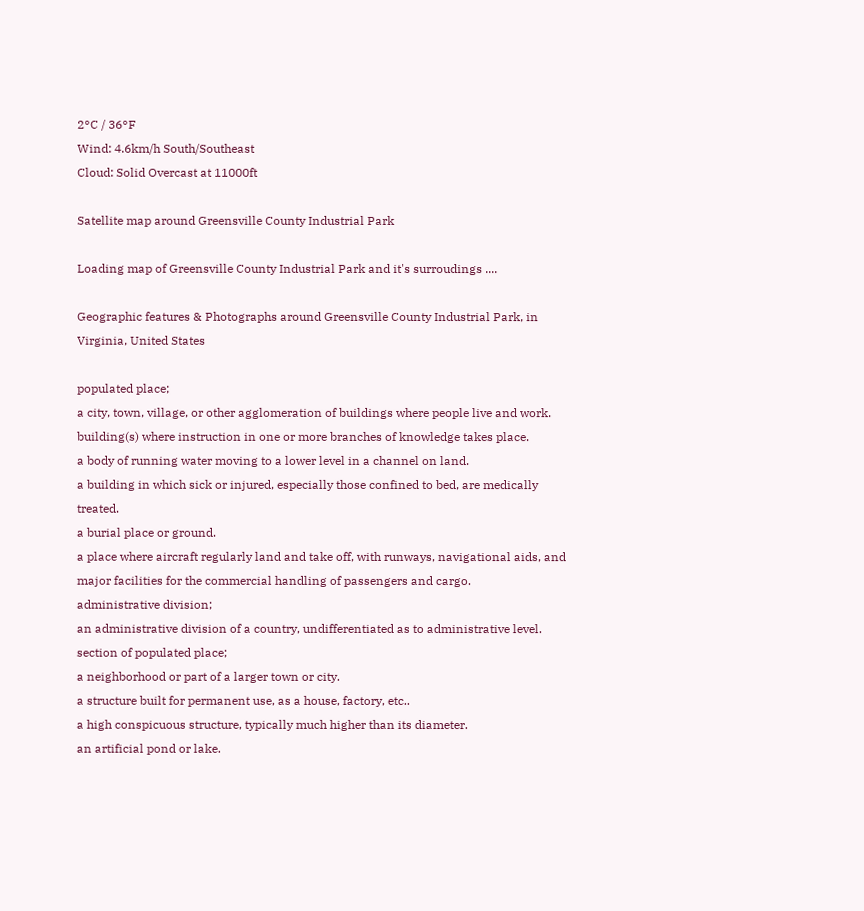2°C / 36°F
Wind: 4.6km/h South/Southeast
Cloud: Solid Overcast at 11000ft

Satellite map around Greensville County Industrial Park

Loading map of Greensville County Industrial Park and it's surroudings ....

Geographic features & Photographs around Greensville County Industrial Park, in Virginia, United States

populated place;
a city, town, village, or other agglomeration of buildings where people live and work.
building(s) where instruction in one or more branches of knowledge takes place.
a body of running water moving to a lower level in a channel on land.
a building in which sick or injured, especially those confined to bed, are medically treated.
a burial place or ground.
a place where aircraft regularly land and take off, with runways, navigational aids, and major facilities for the commercial handling of passengers and cargo.
administrative division;
an administrative division of a country, undifferentiated as to administrative level.
section of populated place;
a neighborhood or part of a larger town or city.
a structure built for permanent use, as a house, factory, etc..
a high conspicuous structure, typically much higher than its diameter.
an artificial pond or lake.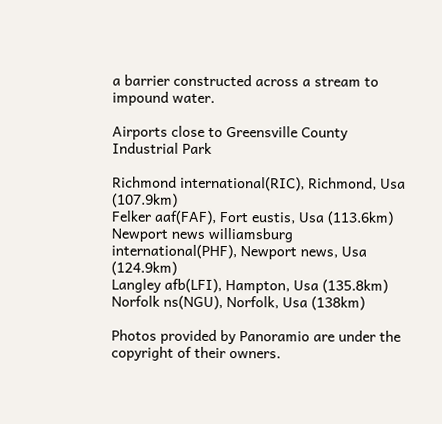a barrier constructed across a stream to impound water.

Airports close to Greensville County Industrial Park

Richmond international(RIC), Richmond, Usa (107.9km)
Felker aaf(FAF), Fort eustis, Usa (113.6km)
Newport news williamsburg international(PHF), Newport news, Usa (124.9km)
Langley afb(LFI), Hampton, Usa (135.8km)
Norfolk ns(NGU), Norfolk, Usa (138km)

Photos provided by Panoramio are under the copyright of their owners.